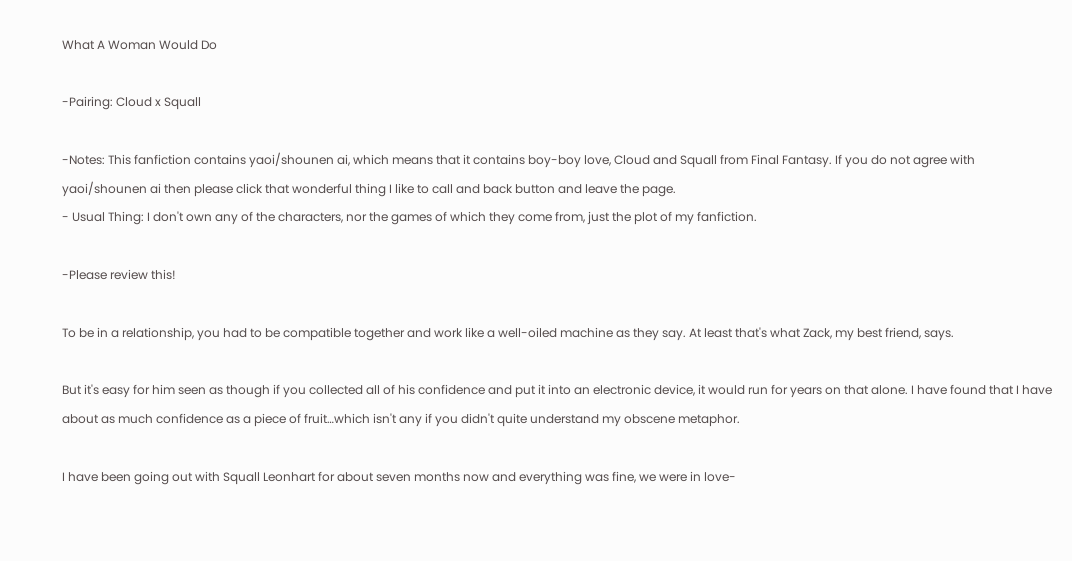What A Woman Would Do

-Pairing: Cloud x Squall

-Notes: This fanfiction contains yaoi/shounen ai, which means that it contains boy-boy love, Cloud and Squall from Final Fantasy. If you do not agree with yaoi/shounen ai then please click that wonderful thing I like to call and back button and leave the page.
- Usual Thing: I don't own any of the characters, nor the games of which they come from, just the plot of my fanfiction.

-Please review this!

To be in a relationship, you had to be compatible together and work like a well-oiled machine as they say. At least that's what Zack, my best friend, says.

But it's easy for him seen as though if you collected all of his confidence and put it into an electronic device, it would run for years on that alone. I have found that I have about as much confidence as a piece of fruit…which isn't any if you didn't quite understand my obscene metaphor.

I have been going out with Squall Leonhart for about seven months now and everything was fine, we were in love-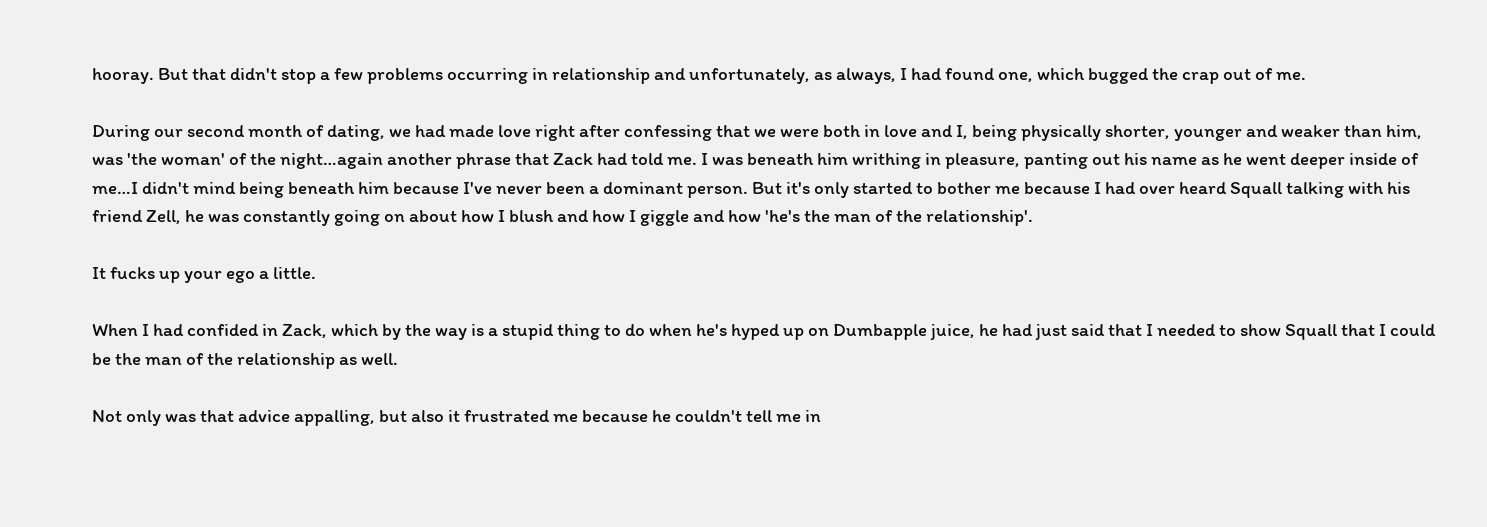hooray. But that didn't stop a few problems occurring in relationship and unfortunately, as always, I had found one, which bugged the crap out of me.

During our second month of dating, we had made love right after confessing that we were both in love and I, being physically shorter, younger and weaker than him, was 'the woman' of the night…again another phrase that Zack had told me. I was beneath him writhing in pleasure, panting out his name as he went deeper inside of me…I didn't mind being beneath him because I've never been a dominant person. But it's only started to bother me because I had over heard Squall talking with his friend Zell, he was constantly going on about how I blush and how I giggle and how 'he's the man of the relationship'.

It fucks up your ego a little.

When I had confided in Zack, which by the way is a stupid thing to do when he's hyped up on Dumbapple juice, he had just said that I needed to show Squall that I could be the man of the relationship as well.

Not only was that advice appalling, but also it frustrated me because he couldn't tell me in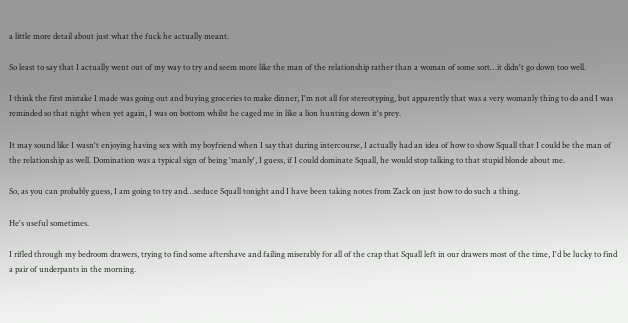a little more detail about just what the fuck he actually meant.

So least to say that I actually went out of my way to try and seem more like the man of the relationship rather than a woman of some sort…it didn't go down too well.

I think the first mistake I made was going out and buying groceries to make dinner, I'm not all for stereotyping, but apparently that was a very womanly thing to do and I was reminded so that night when yet again, I was on bottom whilst he caged me in like a lion hunting down it's prey.

It may sound like I wasn't enjoying having sex with my boyfriend when I say that during intercourse, I actually had an idea of how to show Squall that I could be the man of the relationship as well. Domination was a typical sign of being 'manly', I guess, if I could dominate Squall, he would stop talking to that stupid blonde about me.

So, as you can probably guess, I am going to try and…seduce Squall tonight and I have been taking notes from Zack on just how to do such a thing.

He's useful sometimes.

I rifled through my bedroom drawers, trying to find some aftershave and failing miserably for all of the crap that Squall left in our drawers most of the time, I'd be lucky to find a pair of underpants in the morning.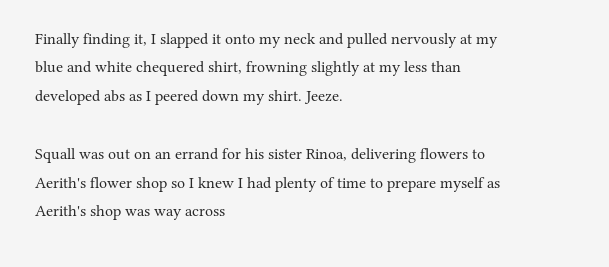Finally finding it, I slapped it onto my neck and pulled nervously at my blue and white chequered shirt, frowning slightly at my less than developed abs as I peered down my shirt. Jeeze.

Squall was out on an errand for his sister Rinoa, delivering flowers to Aerith's flower shop so I knew I had plenty of time to prepare myself as Aerith's shop was way across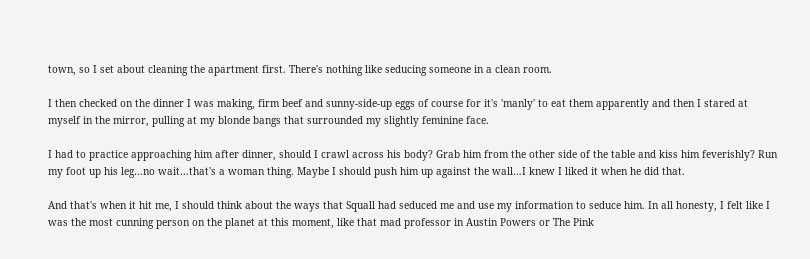town, so I set about cleaning the apartment first. There's nothing like seducing someone in a clean room.

I then checked on the dinner I was making, firm beef and sunny-side-up eggs of course for it's 'manly' to eat them apparently and then I stared at myself in the mirror, pulling at my blonde bangs that surrounded my slightly feminine face.

I had to practice approaching him after dinner, should I crawl across his body? Grab him from the other side of the table and kiss him feverishly? Run my foot up his leg…no wait…that's a woman thing. Maybe I should push him up against the wall…I knew I liked it when he did that.

And that's when it hit me, I should think about the ways that Squall had seduced me and use my information to seduce him. In all honesty, I felt like I was the most cunning person on the planet at this moment, like that mad professor in Austin Powers or The Pink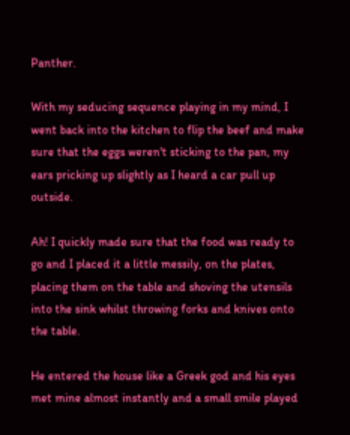Panther.

With my seducing sequence playing in my mind, I went back into the kitchen to flip the beef and make sure that the eggs weren't sticking to the pan, my ears pricking up slightly as I heard a car pull up outside.

Ah! I quickly made sure that the food was ready to go and I placed it a little messily, on the plates, placing them on the table and shoving the utensils into the sink whilst throwing forks and knives onto the table.

He entered the house like a Greek god and his eyes met mine almost instantly and a small smile played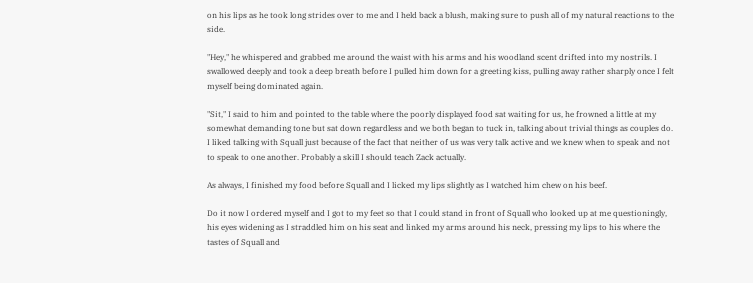on his lips as he took long strides over to me and I held back a blush, making sure to push all of my natural reactions to the side.

"Hey," he whispered and grabbed me around the waist with his arms and his woodland scent drifted into my nostrils. I swallowed deeply and took a deep breath before I pulled him down for a greeting kiss, pulling away rather sharply once I felt myself being dominated again.

"Sit," I said to him and pointed to the table where the poorly displayed food sat waiting for us, he frowned a little at my somewhat demanding tone but sat down regardless and we both began to tuck in, talking about trivial things as couples do. I liked talking with Squall just because of the fact that neither of us was very talk active and we knew when to speak and not to speak to one another. Probably a skill I should teach Zack actually.

As always, I finished my food before Squall and I licked my lips slightly as I watched him chew on his beef.

Do it now I ordered myself and I got to my feet so that I could stand in front of Squall who looked up at me questioningly, his eyes widening as I straddled him on his seat and linked my arms around his neck, pressing my lips to his where the tastes of Squall and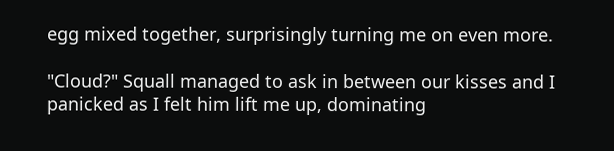egg mixed together, surprisingly turning me on even more.

"Cloud?" Squall managed to ask in between our kisses and I panicked as I felt him lift me up, dominating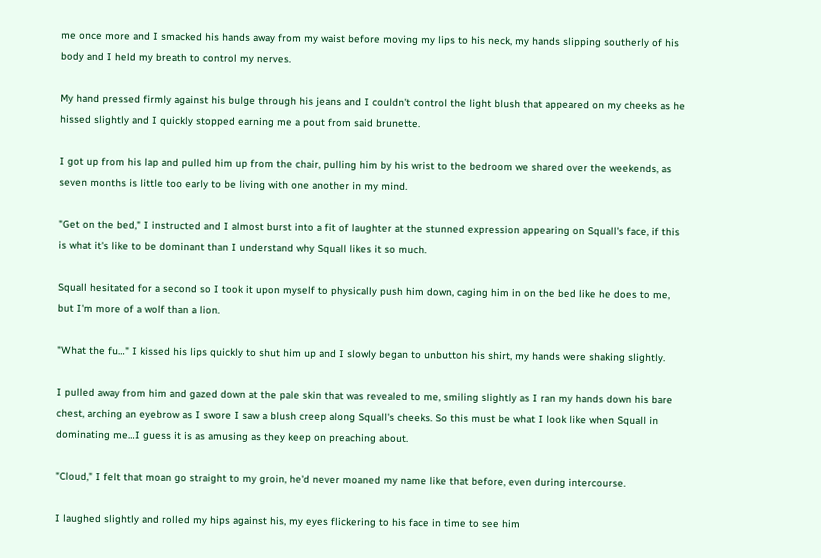me once more and I smacked his hands away from my waist before moving my lips to his neck, my hands slipping southerly of his body and I held my breath to control my nerves.

My hand pressed firmly against his bulge through his jeans and I couldn't control the light blush that appeared on my cheeks as he hissed slightly and I quickly stopped earning me a pout from said brunette.

I got up from his lap and pulled him up from the chair, pulling him by his wrist to the bedroom we shared over the weekends, as seven months is little too early to be living with one another in my mind.

"Get on the bed," I instructed and I almost burst into a fit of laughter at the stunned expression appearing on Squall's face, if this is what it's like to be dominant than I understand why Squall likes it so much.

Squall hesitated for a second so I took it upon myself to physically push him down, caging him in on the bed like he does to me, but I'm more of a wolf than a lion.

"What the fu…" I kissed his lips quickly to shut him up and I slowly began to unbutton his shirt, my hands were shaking slightly.

I pulled away from him and gazed down at the pale skin that was revealed to me, smiling slightly as I ran my hands down his bare chest, arching an eyebrow as I swore I saw a blush creep along Squall's cheeks. So this must be what I look like when Squall in dominating me…I guess it is as amusing as they keep on preaching about.

"Cloud," I felt that moan go straight to my groin, he'd never moaned my name like that before, even during intercourse.

I laughed slightly and rolled my hips against his, my eyes flickering to his face in time to see him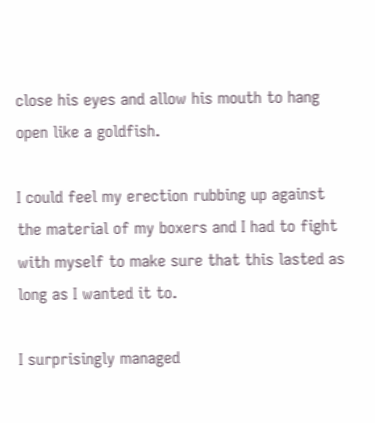close his eyes and allow his mouth to hang open like a goldfish.

I could feel my erection rubbing up against the material of my boxers and I had to fight with myself to make sure that this lasted as long as I wanted it to.

I surprisingly managed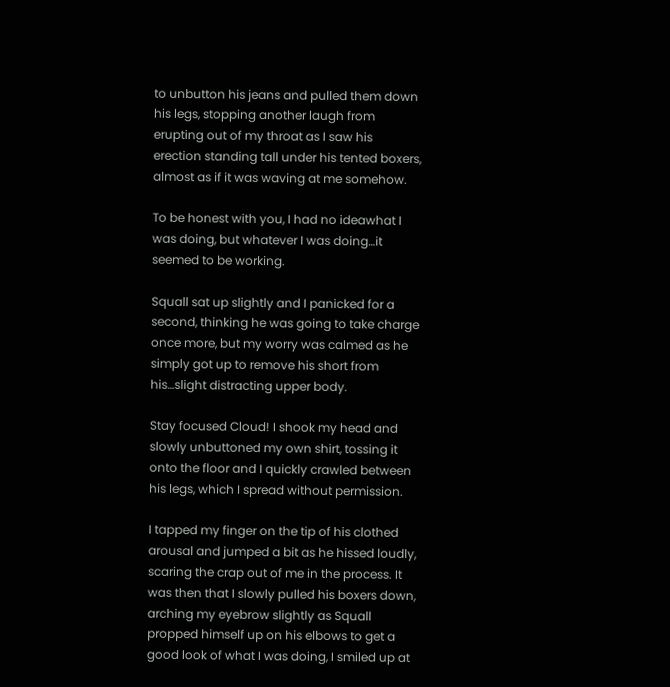to unbutton his jeans and pulled them down his legs, stopping another laugh from erupting out of my throat as I saw his erection standing tall under his tented boxers, almost as if it was waving at me somehow.

To be honest with you, I had no ideawhat I was doing, but whatever I was doing…it seemed to be working.

Squall sat up slightly and I panicked for a second, thinking he was going to take charge once more, but my worry was calmed as he simply got up to remove his short from his…slight distracting upper body.

Stay focused Cloud! I shook my head and slowly unbuttoned my own shirt, tossing it onto the floor and I quickly crawled between his legs, which I spread without permission.

I tapped my finger on the tip of his clothed arousal and jumped a bit as he hissed loudly, scaring the crap out of me in the process. It was then that I slowly pulled his boxers down, arching my eyebrow slightly as Squall propped himself up on his elbows to get a good look of what I was doing, I smiled up at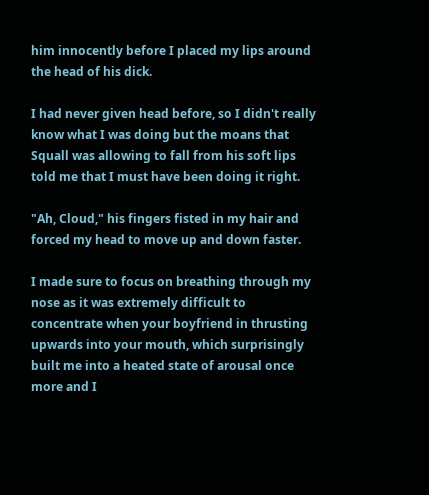him innocently before I placed my lips around the head of his dick.

I had never given head before, so I didn't really know what I was doing but the moans that Squall was allowing to fall from his soft lips told me that I must have been doing it right.

"Ah, Cloud," his fingers fisted in my hair and forced my head to move up and down faster.

I made sure to focus on breathing through my nose as it was extremely difficult to concentrate when your boyfriend in thrusting upwards into your mouth, which surprisingly built me into a heated state of arousal once more and I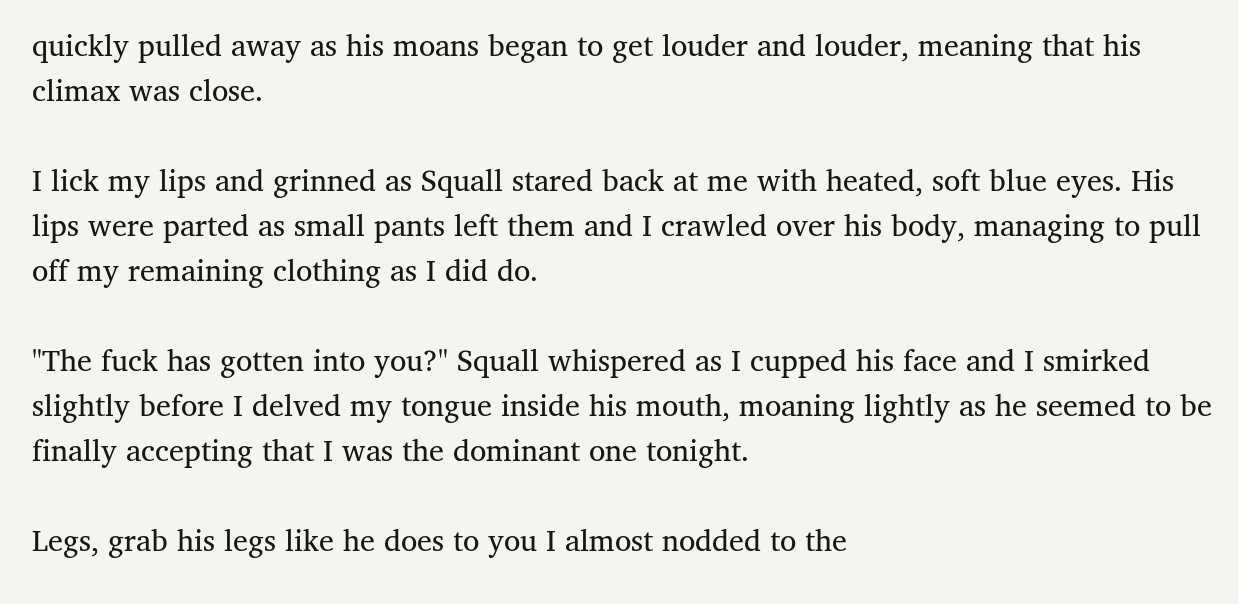quickly pulled away as his moans began to get louder and louder, meaning that his climax was close.

I lick my lips and grinned as Squall stared back at me with heated, soft blue eyes. His lips were parted as small pants left them and I crawled over his body, managing to pull off my remaining clothing as I did do.

"The fuck has gotten into you?" Squall whispered as I cupped his face and I smirked slightly before I delved my tongue inside his mouth, moaning lightly as he seemed to be finally accepting that I was the dominant one tonight.

Legs, grab his legs like he does to you I almost nodded to the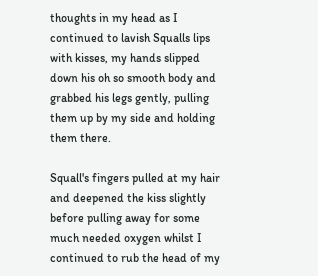thoughts in my head as I continued to lavish Squalls lips with kisses, my hands slipped down his oh so smooth body and grabbed his legs gently, pulling them up by my side and holding them there.

Squall's fingers pulled at my hair and deepened the kiss slightly before pulling away for some much needed oxygen whilst I continued to rub the head of my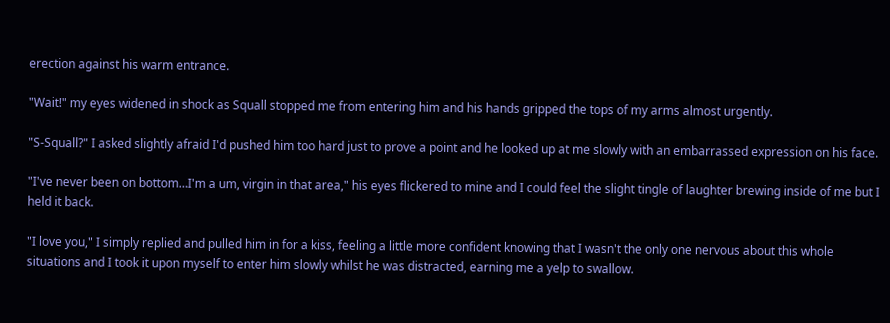erection against his warm entrance.

"Wait!" my eyes widened in shock as Squall stopped me from entering him and his hands gripped the tops of my arms almost urgently.

"S-Squall?" I asked slightly afraid I'd pushed him too hard just to prove a point and he looked up at me slowly with an embarrassed expression on his face.

"I've never been on bottom…I'm a um, virgin in that area," his eyes flickered to mine and I could feel the slight tingle of laughter brewing inside of me but I held it back.

"I love you," I simply replied and pulled him in for a kiss, feeling a little more confident knowing that I wasn't the only one nervous about this whole situations and I took it upon myself to enter him slowly whilst he was distracted, earning me a yelp to swallow.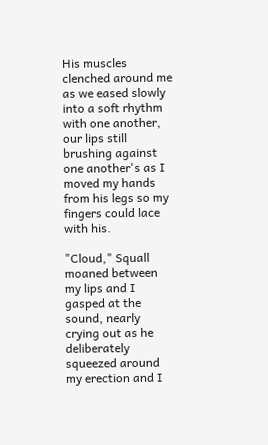His muscles clenched around me as we eased slowly into a soft rhythm with one another, our lips still brushing against one another's as I moved my hands from his legs so my fingers could lace with his.

"Cloud," Squall moaned between my lips and I gasped at the sound, nearly crying out as he deliberately squeezed around my erection and I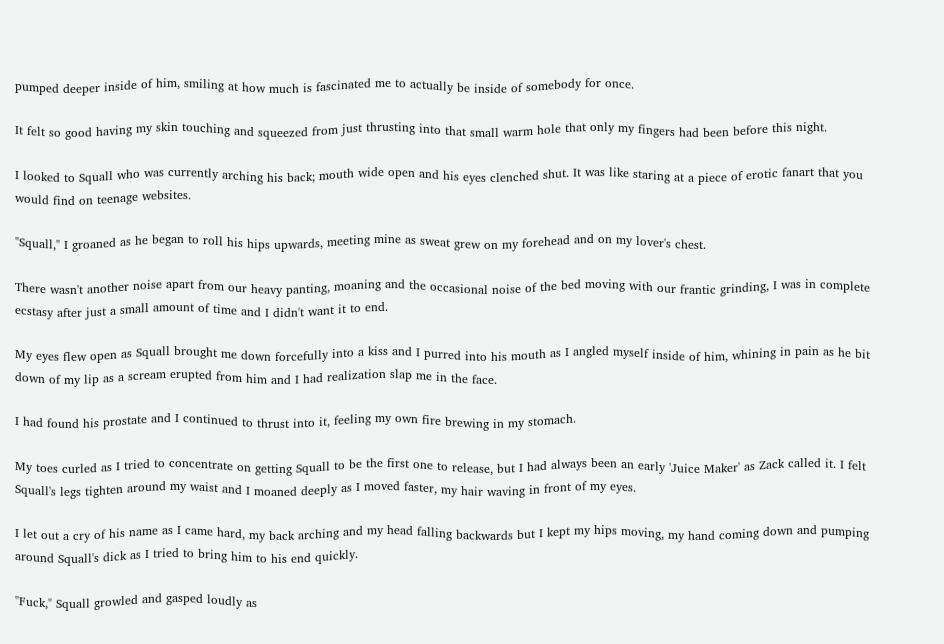pumped deeper inside of him, smiling at how much is fascinated me to actually be inside of somebody for once.

It felt so good having my skin touching and squeezed from just thrusting into that small warm hole that only my fingers had been before this night.

I looked to Squall who was currently arching his back; mouth wide open and his eyes clenched shut. It was like staring at a piece of erotic fanart that you would find on teenage websites.

"Squall," I groaned as he began to roll his hips upwards, meeting mine as sweat grew on my forehead and on my lover's chest.

There wasn't another noise apart from our heavy panting, moaning and the occasional noise of the bed moving with our frantic grinding, I was in complete ecstasy after just a small amount of time and I didn't want it to end.

My eyes flew open as Squall brought me down forcefully into a kiss and I purred into his mouth as I angled myself inside of him, whining in pain as he bit down of my lip as a scream erupted from him and I had realization slap me in the face.

I had found his prostate and I continued to thrust into it, feeling my own fire brewing in my stomach.

My toes curled as I tried to concentrate on getting Squall to be the first one to release, but I had always been an early 'Juice Maker' as Zack called it. I felt Squall's legs tighten around my waist and I moaned deeply as I moved faster, my hair waving in front of my eyes.

I let out a cry of his name as I came hard, my back arching and my head falling backwards but I kept my hips moving, my hand coming down and pumping around Squall's dick as I tried to bring him to his end quickly.

"Fuck," Squall growled and gasped loudly as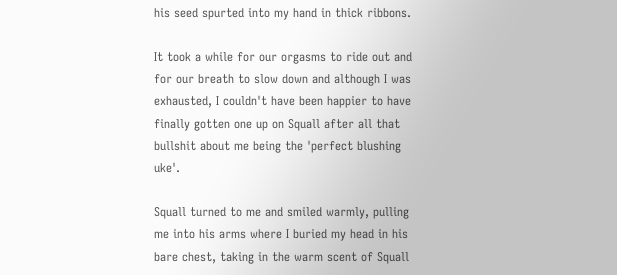his seed spurted into my hand in thick ribbons.

It took a while for our orgasms to ride out and for our breath to slow down and although I was exhausted, I couldn't have been happier to have finally gotten one up on Squall after all that bullshit about me being the 'perfect blushing uke'.

Squall turned to me and smiled warmly, pulling me into his arms where I buried my head in his bare chest, taking in the warm scent of Squall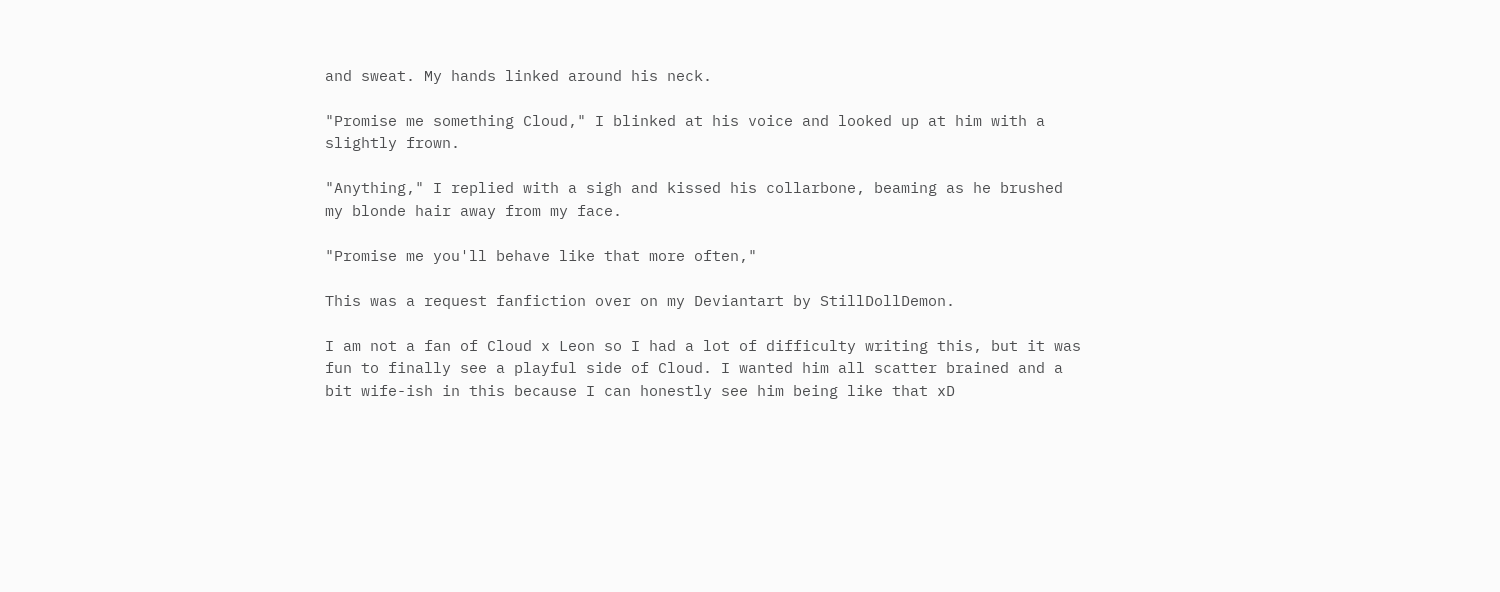and sweat. My hands linked around his neck.

"Promise me something Cloud," I blinked at his voice and looked up at him with a slightly frown.

"Anything," I replied with a sigh and kissed his collarbone, beaming as he brushed my blonde hair away from my face.

"Promise me you'll behave like that more often,"

This was a request fanfiction over on my Deviantart by StillDollDemon.

I am not a fan of Cloud x Leon so I had a lot of difficulty writing this, but it was fun to finally see a playful side of Cloud. I wanted him all scatter brained and a bit wife-ish in this because I can honestly see him being like that xD